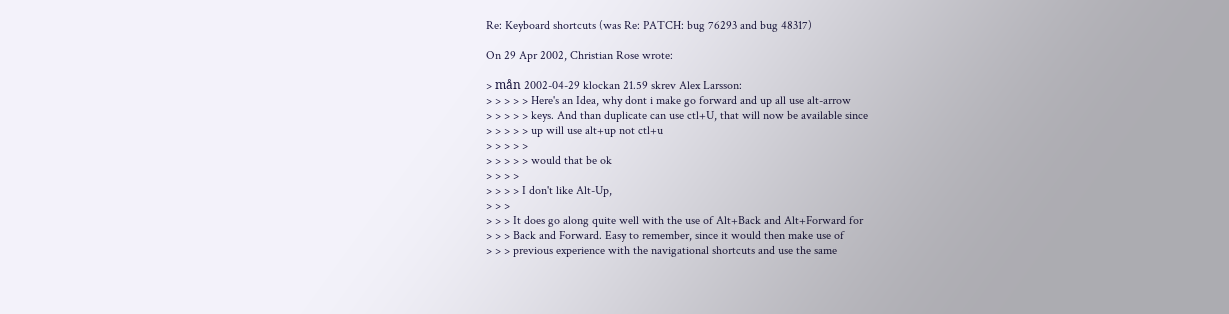Re: Keyboard shortcuts (was Re: PATCH: bug 76293 and bug 48317)

On 29 Apr 2002, Christian Rose wrote:

> mån 2002-04-29 klockan 21.59 skrev Alex Larsson:
> > > > > Here's an Idea, why dont i make go forward and up all use alt-arrow
> > > > > keys. And than duplicate can use ctl+U, that will now be available since
> > > > > up will use alt+up not ctl+u
> > > > >
> > > > > would that be ok
> > > >
> > > > I don't like Alt-Up,
> > >
> > > It does go along quite well with the use of Alt+Back and Alt+Forward for
> > > Back and Forward. Easy to remember, since it would then make use of
> > > previous experience with the navigational shortcuts and use the same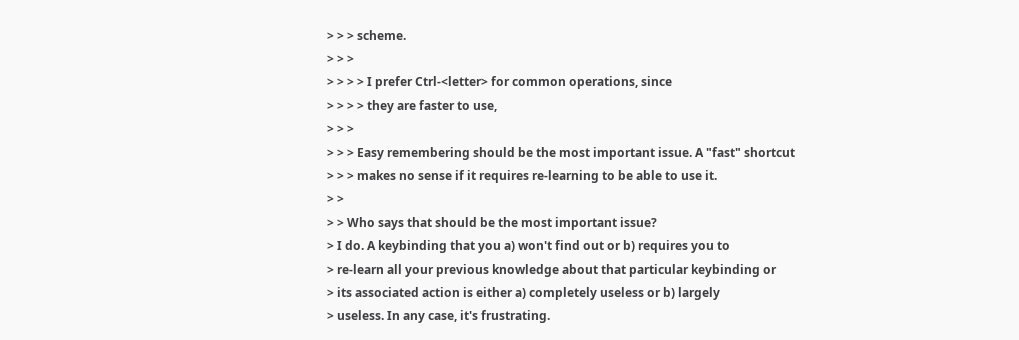> > > scheme.
> > >
> > > > I prefer Ctrl-<letter> for common operations, since
> > > > they are faster to use,
> > >
> > > Easy remembering should be the most important issue. A "fast" shortcut
> > > makes no sense if it requires re-learning to be able to use it.
> >
> > Who says that should be the most important issue?
> I do. A keybinding that you a) won't find out or b) requires you to
> re-learn all your previous knowledge about that particular keybinding or
> its associated action is either a) completely useless or b) largely
> useless. In any case, it's frustrating.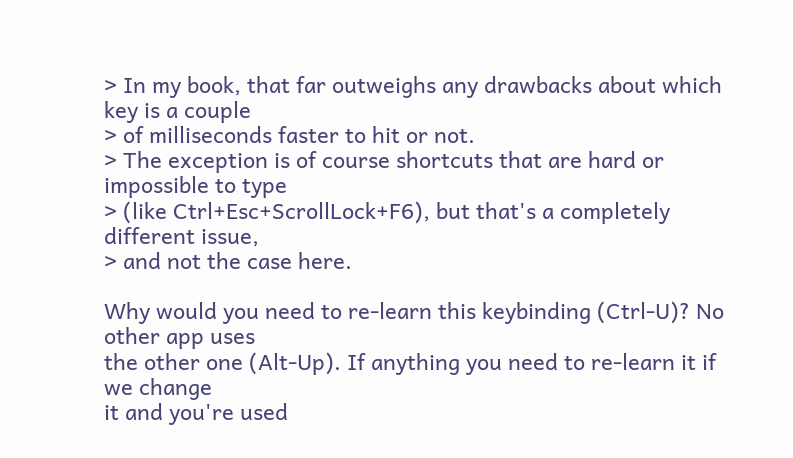> In my book, that far outweighs any drawbacks about which key is a couple
> of milliseconds faster to hit or not.
> The exception is of course shortcuts that are hard or impossible to type
> (like Ctrl+Esc+ScrollLock+F6), but that's a completely different issue,
> and not the case here.

Why would you need to re-learn this keybinding (Ctrl-U)? No other app uses
the other one (Alt-Up). If anything you need to re-learn it if we change
it and you're used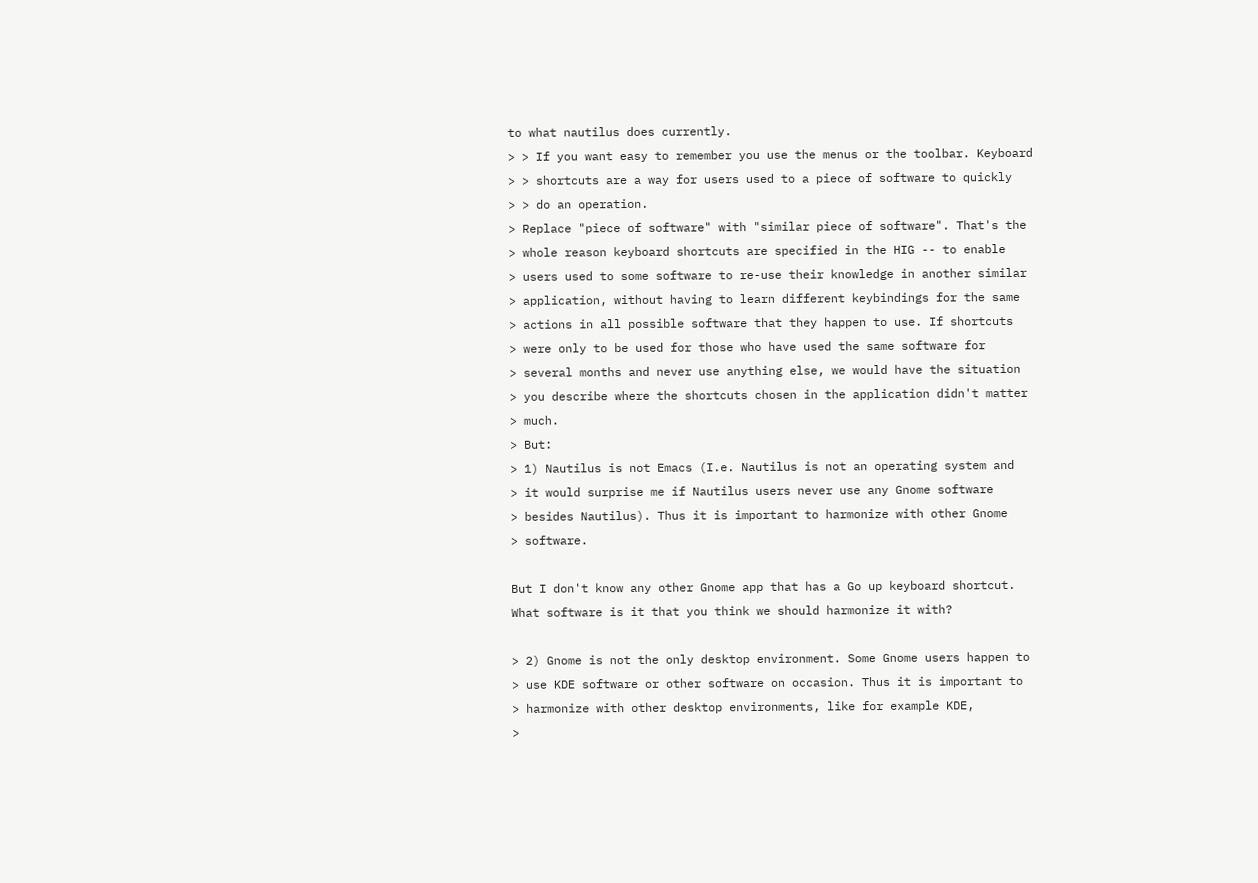to what nautilus does currently.
> > If you want easy to remember you use the menus or the toolbar. Keyboard
> > shortcuts are a way for users used to a piece of software to quickly
> > do an operation.
> Replace "piece of software" with "similar piece of software". That's the
> whole reason keyboard shortcuts are specified in the HIG -- to enable
> users used to some software to re-use their knowledge in another similar
> application, without having to learn different keybindings for the same
> actions in all possible software that they happen to use. If shortcuts
> were only to be used for those who have used the same software for
> several months and never use anything else, we would have the situation
> you describe where the shortcuts chosen in the application didn't matter
> much.
> But:
> 1) Nautilus is not Emacs (I.e. Nautilus is not an operating system and
> it would surprise me if Nautilus users never use any Gnome software
> besides Nautilus). Thus it is important to harmonize with other Gnome
> software.

But I don't know any other Gnome app that has a Go up keyboard shortcut.
What software is it that you think we should harmonize it with?

> 2) Gnome is not the only desktop environment. Some Gnome users happen to
> use KDE software or other software on occasion. Thus it is important to
> harmonize with other desktop environments, like for example KDE,
>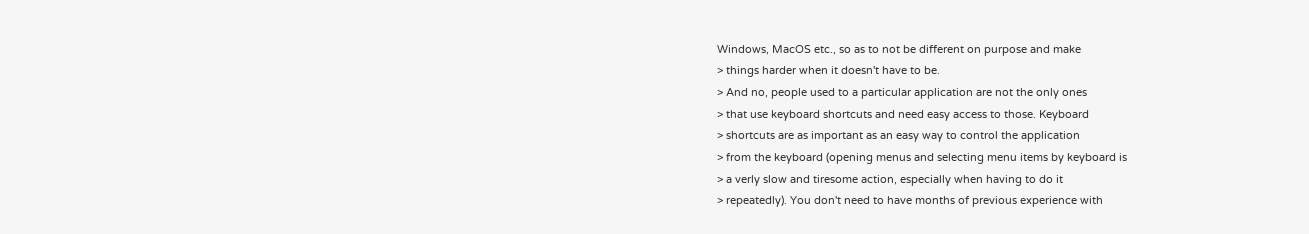Windows, MacOS etc., so as to not be different on purpose and make
> things harder when it doesn't have to be.
> And no, people used to a particular application are not the only ones
> that use keyboard shortcuts and need easy access to those. Keyboard
> shortcuts are as important as an easy way to control the application
> from the keyboard (opening menus and selecting menu items by keyboard is
> a verly slow and tiresome action, especially when having to do it
> repeatedly). You don't need to have months of previous experience with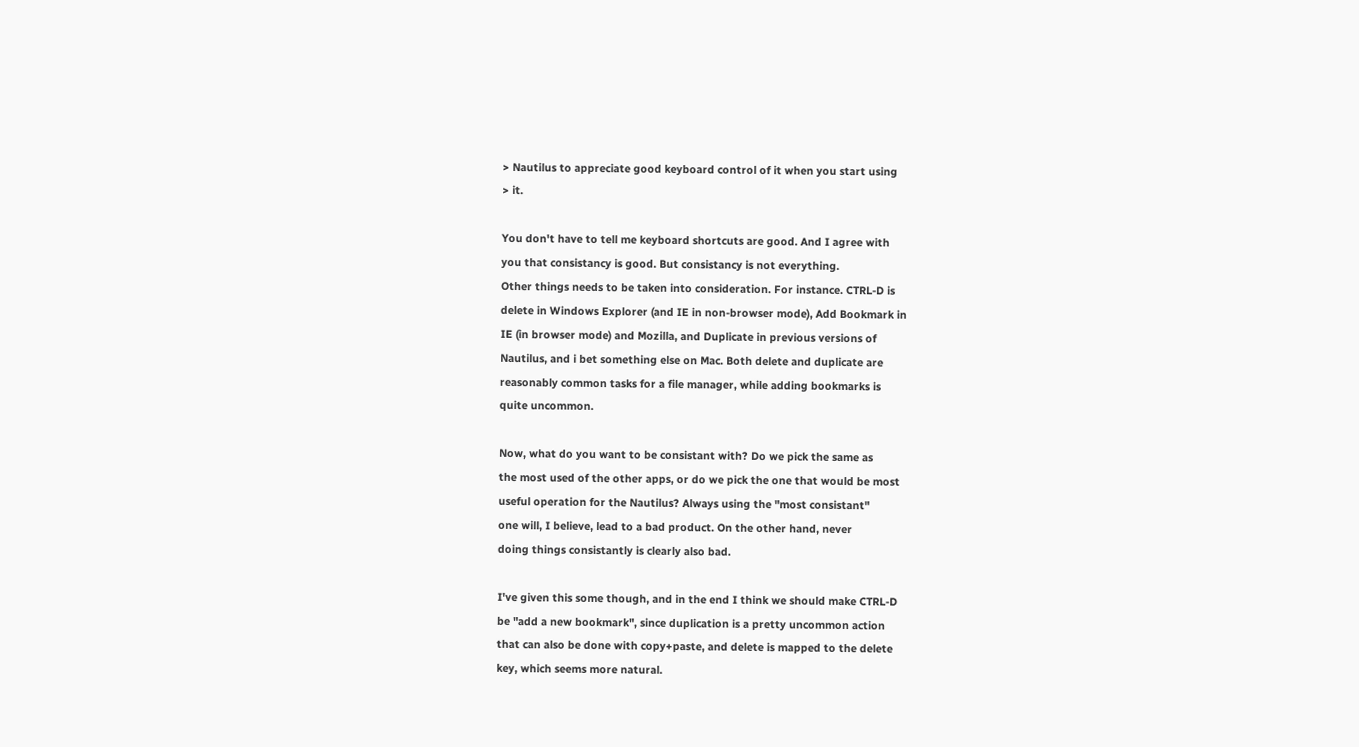> Nautilus to appreciate good keyboard control of it when you start using
> it.

You don't have to tell me keyboard shortcuts are good. And I agree with
you that consistancy is good. But consistancy is not everything.
Other things needs to be taken into consideration. For instance. CTRL-D is
delete in Windows Explorer (and IE in non-browser mode), Add Bookmark in
IE (in browser mode) and Mozilla, and Duplicate in previous versions of
Nautilus, and i bet something else on Mac. Both delete and duplicate are
reasonably common tasks for a file manager, while adding bookmarks is
quite uncommon.

Now, what do you want to be consistant with? Do we pick the same as
the most used of the other apps, or do we pick the one that would be most
useful operation for the Nautilus? Always using the "most consistant"
one will, I believe, lead to a bad product. On the other hand, never
doing things consistantly is clearly also bad.

I've given this some though, and in the end I think we should make CTRL-D
be "add a new bookmark", since duplication is a pretty uncommon action
that can also be done with copy+paste, and delete is mapped to the delete
key, which seems more natural.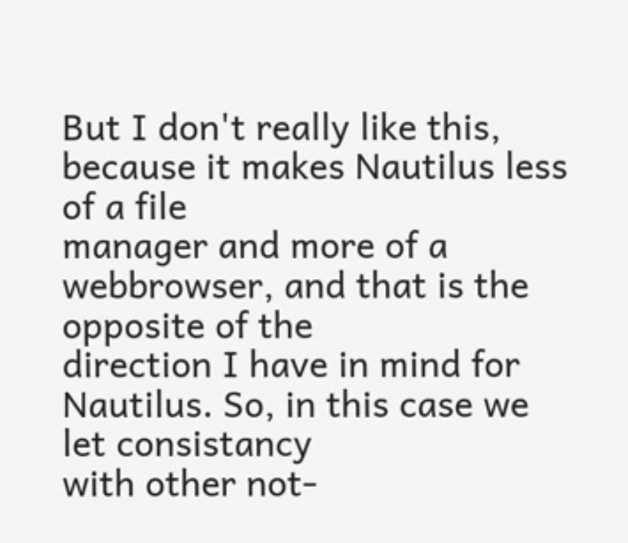But I don't really like this, because it makes Nautilus less of a file
manager and more of a webbrowser, and that is the opposite of the
direction I have in mind for Nautilus. So, in this case we let consistancy
with other not-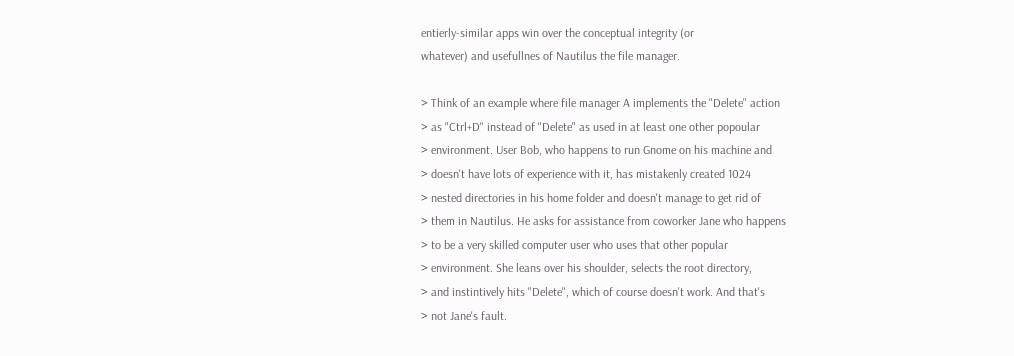entierly-similar apps win over the conceptual integrity (or
whatever) and usefullnes of Nautilus the file manager.

> Think of an example where file manager A implements the "Delete" action
> as "Ctrl+D" instead of "Delete" as used in at least one other popoular
> environment. User Bob, who happens to run Gnome on his machine and
> doesn't have lots of experience with it, has mistakenly created 1024
> nested directories in his home folder and doesn't manage to get rid of
> them in Nautilus. He asks for assistance from coworker Jane who happens
> to be a very skilled computer user who uses that other popular
> environment. She leans over his shoulder, selects the root directory,
> and instintively hits "Delete", which of course doesn't work. And that's
> not Jane's fault.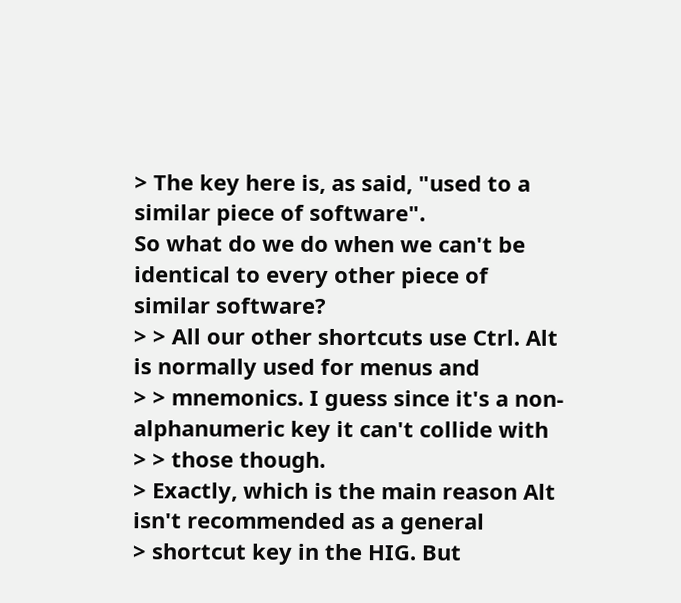> The key here is, as said, "used to a similar piece of software".
So what do we do when we can't be identical to every other piece of
similar software?
> > All our other shortcuts use Ctrl. Alt is normally used for menus and
> > mnemonics. I guess since it's a non-alphanumeric key it can't collide with
> > those though.
> Exactly, which is the main reason Alt isn't recommended as a general
> shortcut key in the HIG. But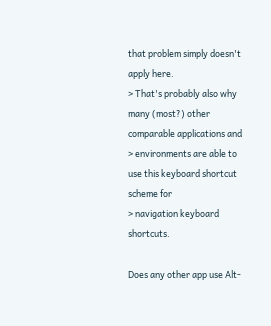that problem simply doesn't apply here.
> That's probably also why many (most?) other comparable applications and
> environments are able to use this keyboard shortcut scheme for
> navigation keyboard shortcuts.

Does any other app use Alt-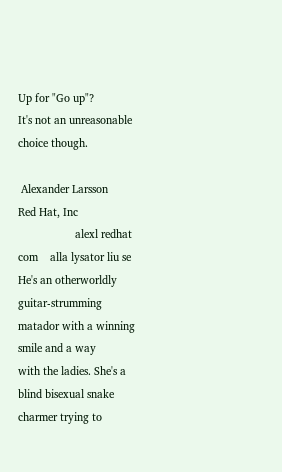Up for "Go up"?
It's not an unreasonable choice though.

 Alexander Larsson                                            Red Hat, Inc
                   alexl redhat com    alla lysator liu se
He's an otherworldly guitar-strumming matador with a winning smile and a way
with the ladies. She's a blind bisexual snake charmer trying to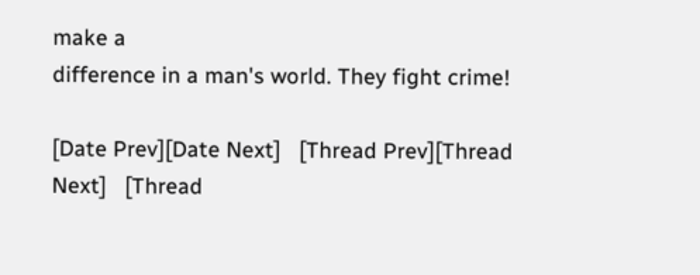make a
difference in a man's world. They fight crime!

[Date Prev][Date Next]   [Thread Prev][Thread Next]   [Thread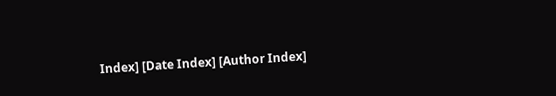Index] [Date Index] [Author Index]